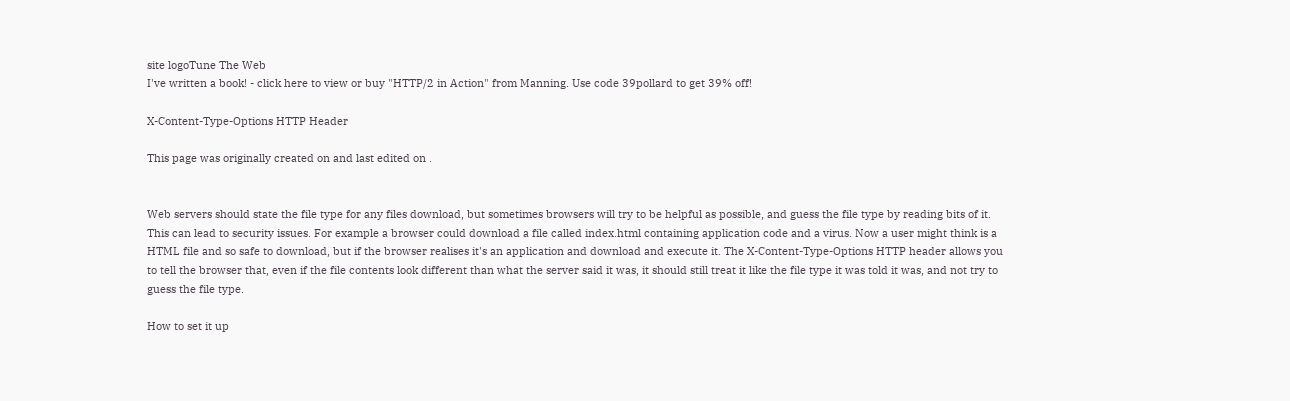site logoTune The Web
I've written a book! - click here to view or buy "HTTP/2 in Action" from Manning. Use code 39pollard to get 39% off!

X-Content-Type-Options HTTP Header

This page was originally created on and last edited on .


Web servers should state the file type for any files download, but sometimes browsers will try to be helpful as possible, and guess the file type by reading bits of it. This can lead to security issues. For example a browser could download a file called index.html containing application code and a virus. Now a user might think is a HTML file and so safe to download, but if the browser realises it's an application and download and execute it. The X-Content-Type-Options HTTP header allows you to tell the browser that, even if the file contents look different than what the server said it was, it should still treat it like the file type it was told it was, and not try to guess the file type.

How to set it up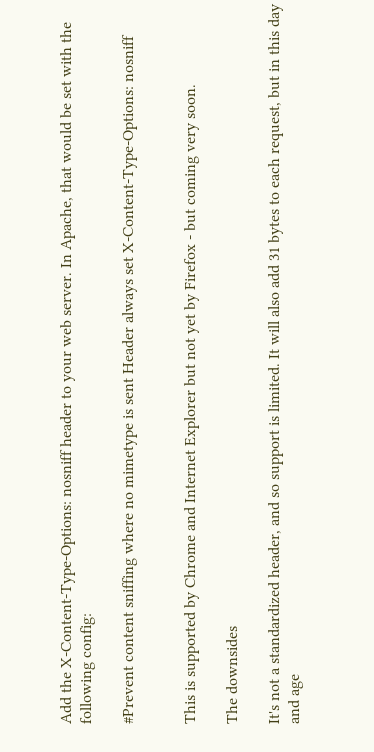Add the X-Content-Type-Options: nosniff header to your web server. In Apache, that would be set with the following config:

#Prevent content sniffing where no mimetype is sent Header always set X-Content-Type-Options: nosniff


This is supported by Chrome and Internet Explorer but not yet by Firefox - but coming very soon.

The downsides

It's not a standardized header, and so support is limited. It will also add 31 bytes to each request, but in this day and age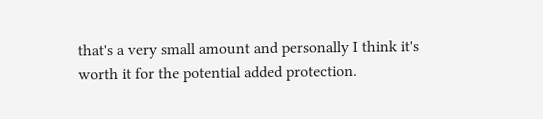that's a very small amount and personally I think it's worth it for the potential added protection.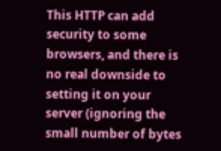This HTTP can add security to some browsers, and there is no real downside to setting it on your server (ignoring the small number of bytes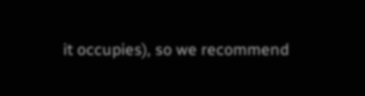it occupies), so we recommend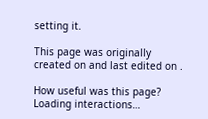setting it.

This page was originally created on and last edited on .

How useful was this page?
Loading interactions…